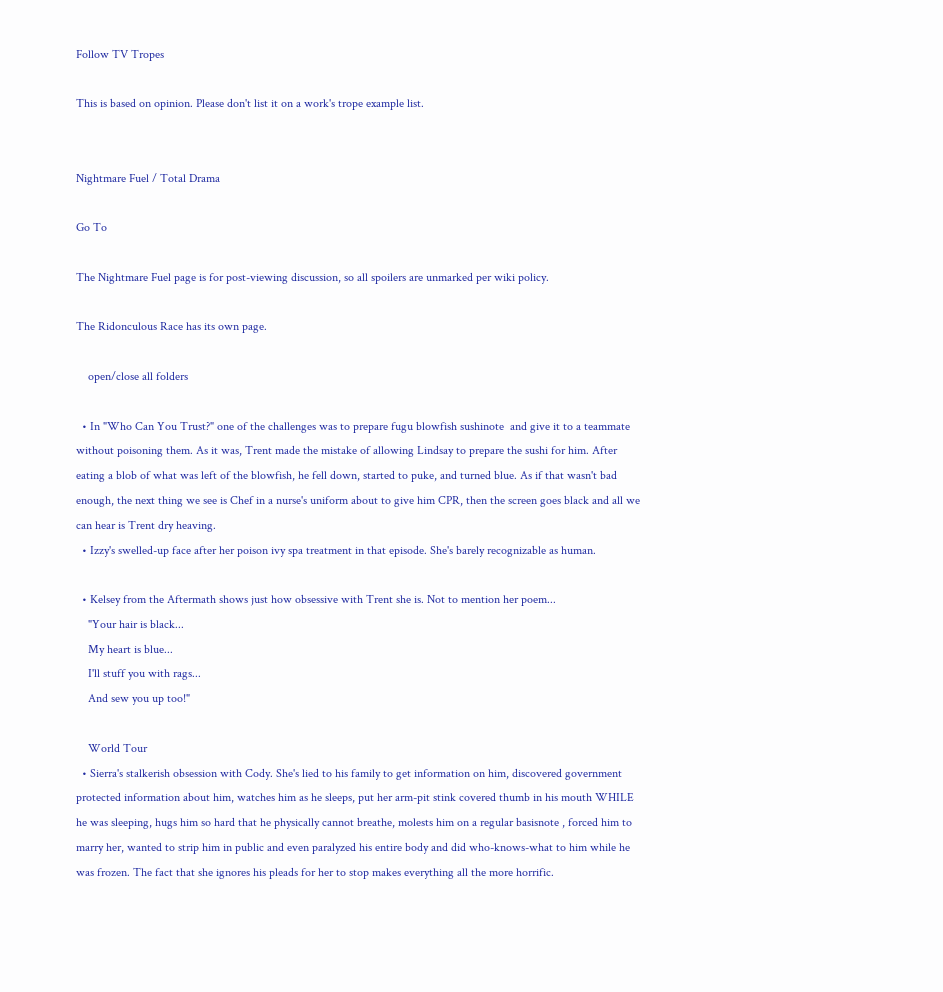Follow TV Tropes

This is based on opinion. Please don't list it on a work's trope example list.


Nightmare Fuel / Total Drama

Go To

The Nightmare Fuel page is for post-viewing discussion, so all spoilers are unmarked per wiki policy.

The Ridonculous Race has its own page.

    open/close all folders

  • In "Who Can You Trust?" one of the challenges was to prepare fugu blowfish sushinote  and give it to a teammate without poisoning them. As it was, Trent made the mistake of allowing Lindsay to prepare the sushi for him. After eating a blob of what was left of the blowfish, he fell down, started to puke, and turned blue. As if that wasn't bad enough, the next thing we see is Chef in a nurse's uniform about to give him CPR, then the screen goes black and all we can hear is Trent dry heaving.
  • Izzy's swelled-up face after her poison ivy spa treatment in that episode. She's barely recognizable as human.

  • Kelsey from the Aftermath shows just how obsessive with Trent she is. Not to mention her poem...
    "Your hair is black...
    My heart is blue...
    I'll stuff you with rags...
    And sew you up too!"

    World Tour
  • Sierra's stalkerish obsession with Cody. She's lied to his family to get information on him, discovered government protected information about him, watches him as he sleeps, put her arm-pit stink covered thumb in his mouth WHILE he was sleeping, hugs him so hard that he physically cannot breathe, molests him on a regular basisnote , forced him to marry her, wanted to strip him in public and even paralyzed his entire body and did who-knows-what to him while he was frozen. The fact that she ignores his pleads for her to stop makes everything all the more horrific.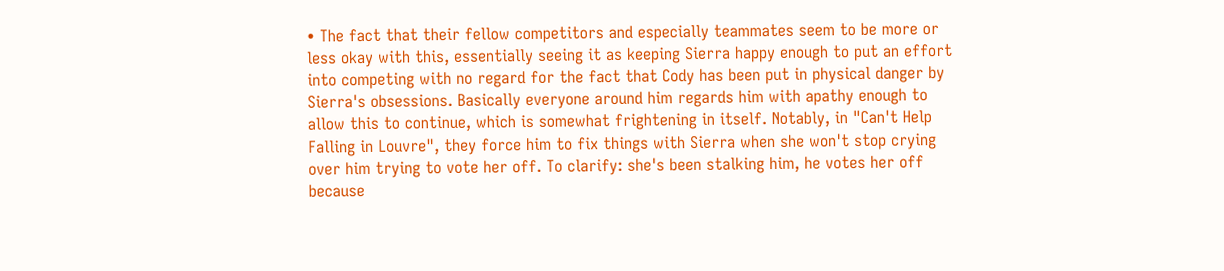• The fact that their fellow competitors and especially teammates seem to be more or less okay with this, essentially seeing it as keeping Sierra happy enough to put an effort into competing with no regard for the fact that Cody has been put in physical danger by Sierra's obsessions. Basically everyone around him regards him with apathy enough to allow this to continue, which is somewhat frightening in itself. Notably, in "Can't Help Falling in Louvre", they force him to fix things with Sierra when she won't stop crying over him trying to vote her off. To clarify: she's been stalking him, he votes her off because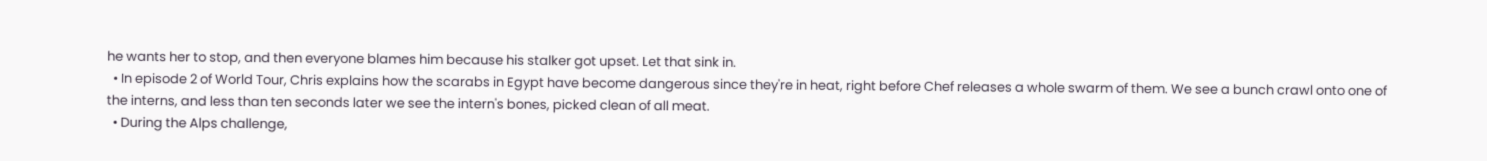he wants her to stop, and then everyone blames him because his stalker got upset. Let that sink in.
  • In episode 2 of World Tour, Chris explains how the scarabs in Egypt have become dangerous since they're in heat, right before Chef releases a whole swarm of them. We see a bunch crawl onto one of the interns, and less than ten seconds later we see the intern's bones, picked clean of all meat.
  • During the Alps challenge,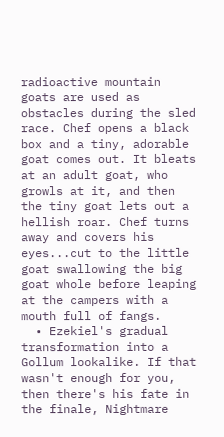radioactive mountain goats are used as obstacles during the sled race. Chef opens a black box and a tiny, adorable goat comes out. It bleats at an adult goat, who growls at it, and then the tiny goat lets out a hellish roar. Chef turns away and covers his eyes...cut to the little goat swallowing the big goat whole before leaping at the campers with a mouth full of fangs.
  • Ezekiel's gradual transformation into a Gollum lookalike. If that wasn't enough for you, then there's his fate in the finale, Nightmare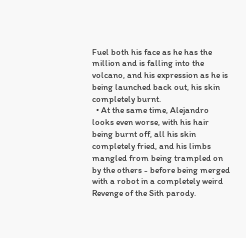Fuel both his face as he has the million and is falling into the volcano, and his expression as he is being launched back out, his skin completely burnt.
  • At the same time, Alejandro looks even worse, with his hair being burnt off, all his skin completely fried, and his limbs mangled from being trampled on by the others - before being merged with a robot in a completely weird Revenge of the Sith parody.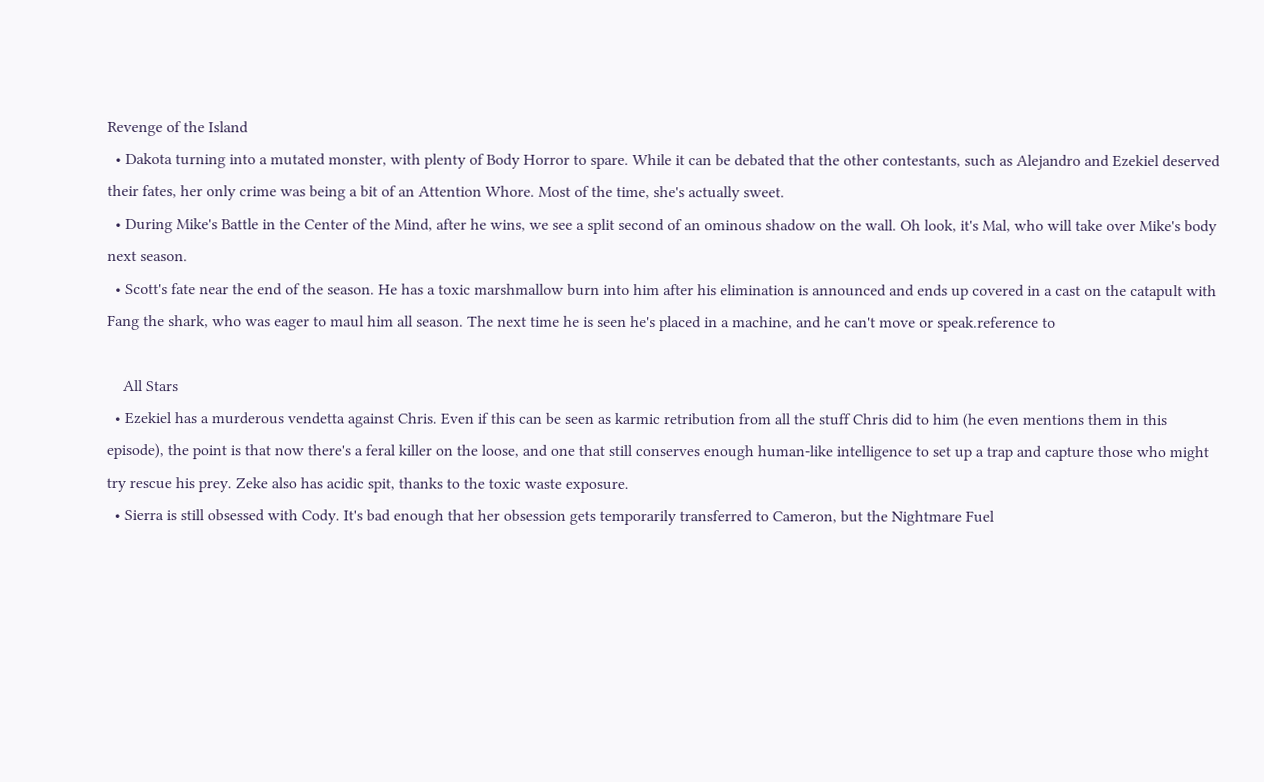Revenge of the Island
  • Dakota turning into a mutated monster, with plenty of Body Horror to spare. While it can be debated that the other contestants, such as Alejandro and Ezekiel deserved their fates, her only crime was being a bit of an Attention Whore. Most of the time, she's actually sweet.
  • During Mike's Battle in the Center of the Mind, after he wins, we see a split second of an ominous shadow on the wall. Oh look, it's Mal, who will take over Mike's body next season.
  • Scott's fate near the end of the season. He has a toxic marshmallow burn into him after his elimination is announced and ends up covered in a cast on the catapult with Fang the shark, who was eager to maul him all season. The next time he is seen he's placed in a machine, and he can't move or speak.reference to

    All Stars
  • Ezekiel has a murderous vendetta against Chris. Even if this can be seen as karmic retribution from all the stuff Chris did to him (he even mentions them in this episode), the point is that now there's a feral killer on the loose, and one that still conserves enough human-like intelligence to set up a trap and capture those who might try rescue his prey. Zeke also has acidic spit, thanks to the toxic waste exposure.
  • Sierra is still obsessed with Cody. It's bad enough that her obsession gets temporarily transferred to Cameron, but the Nightmare Fuel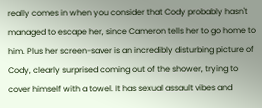really comes in when you consider that Cody probably hasn't managed to escape her, since Cameron tells her to go home to him. Plus her screen-saver is an incredibly disturbing picture of Cody, clearly surprised coming out of the shower, trying to cover himself with a towel. It has sexual assault vibes and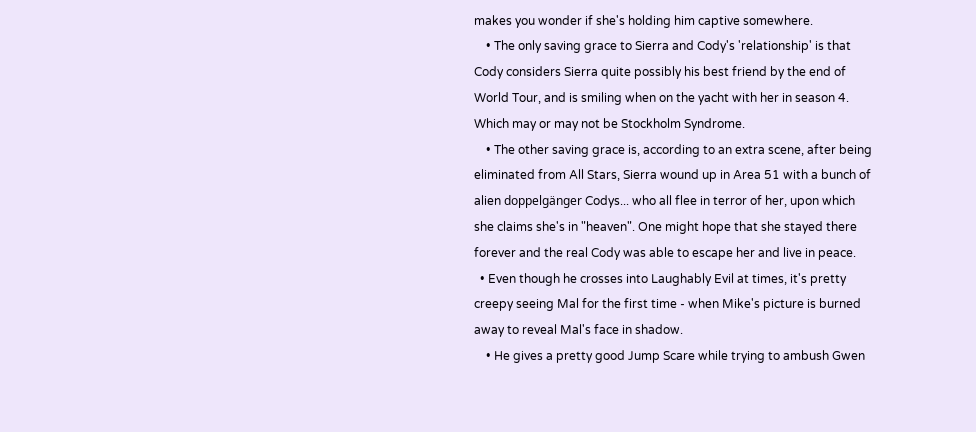makes you wonder if she's holding him captive somewhere.
    • The only saving grace to Sierra and Cody's 'relationship' is that Cody considers Sierra quite possibly his best friend by the end of World Tour, and is smiling when on the yacht with her in season 4. Which may or may not be Stockholm Syndrome.
    • The other saving grace is, according to an extra scene, after being eliminated from All Stars, Sierra wound up in Area 51 with a bunch of alien doppelgänger Codys... who all flee in terror of her, upon which she claims she's in "heaven". One might hope that she stayed there forever and the real Cody was able to escape her and live in peace.
  • Even though he crosses into Laughably Evil at times, it's pretty creepy seeing Mal for the first time - when Mike's picture is burned away to reveal Mal's face in shadow.
    • He gives a pretty good Jump Scare while trying to ambush Gwen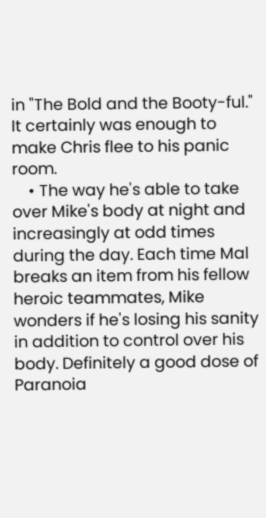in "The Bold and the Booty-ful." It certainly was enough to make Chris flee to his panic room.
    • The way he's able to take over Mike's body at night and increasingly at odd times during the day. Each time Mal breaks an item from his fellow heroic teammates, Mike wonders if he's losing his sanity in addition to control over his body. Definitely a good dose of Paranoia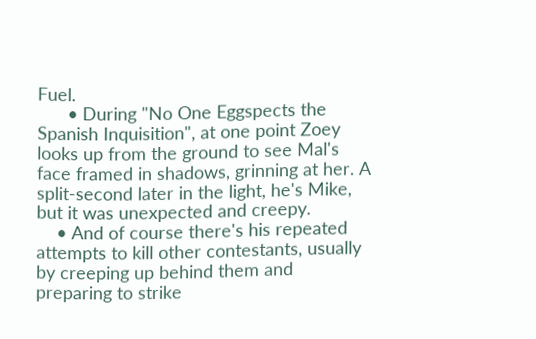Fuel.
      • During "No One Eggspects the Spanish Inquisition", at one point Zoey looks up from the ground to see Mal's face framed in shadows, grinning at her. A split-second later in the light, he's Mike, but it was unexpected and creepy.
    • And of course there's his repeated attempts to kill other contestants, usually by creeping up behind them and preparing to strike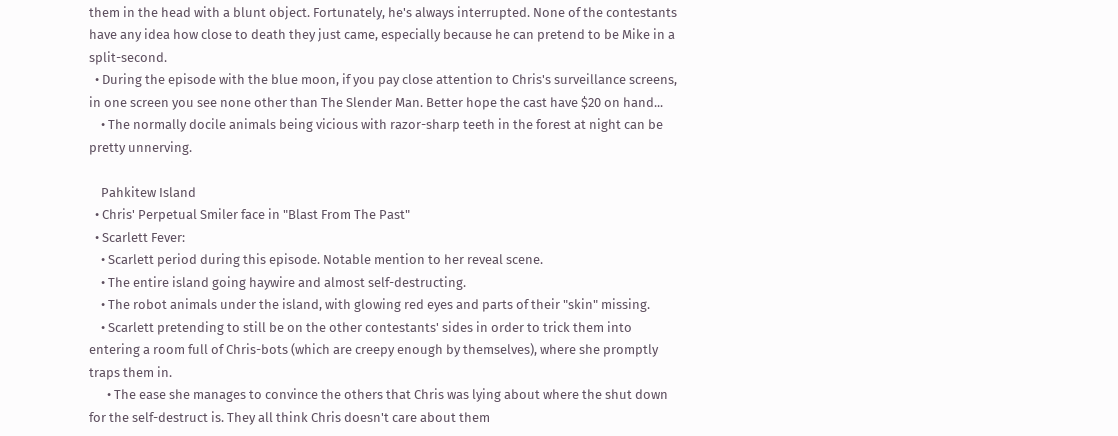them in the head with a blunt object. Fortunately, he's always interrupted. None of the contestants have any idea how close to death they just came, especially because he can pretend to be Mike in a split-second.
  • During the episode with the blue moon, if you pay close attention to Chris's surveillance screens, in one screen you see none other than The Slender Man. Better hope the cast have $20 on hand...
    • The normally docile animals being vicious with razor-sharp teeth in the forest at night can be pretty unnerving.

    Pahkitew Island
  • Chris' Perpetual Smiler face in "Blast From The Past"
  • Scarlett Fever:
    • Scarlett period during this episode. Notable mention to her reveal scene.
    • The entire island going haywire and almost self-destructing.
    • The robot animals under the island, with glowing red eyes and parts of their "skin" missing.
    • Scarlett pretending to still be on the other contestants' sides in order to trick them into entering a room full of Chris-bots (which are creepy enough by themselves), where she promptly traps them in.
      • The ease she manages to convince the others that Chris was lying about where the shut down for the self-destruct is. They all think Chris doesn't care about them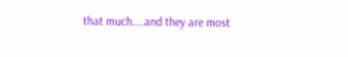that much....and they are most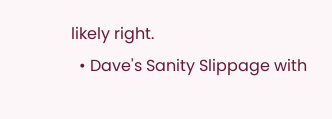likely right.
  • Dave's Sanity Slippage with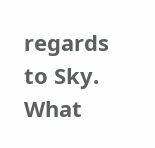regards to Sky. What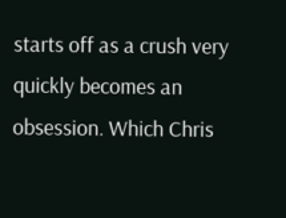starts off as a crush very quickly becomes an obsession. Which Chris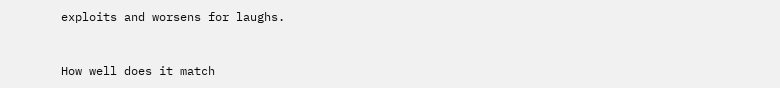exploits and worsens for laughs.


How well does it match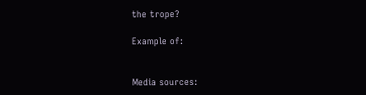the trope?

Example of:


Media sources: